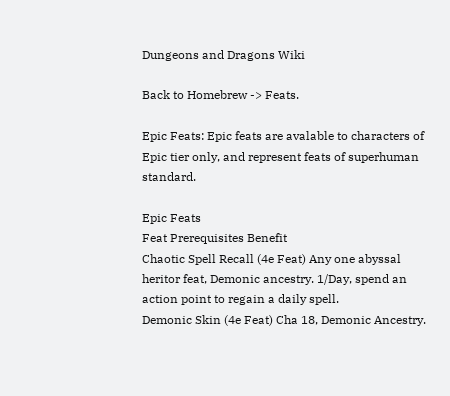Dungeons and Dragons Wiki

Back to Homebrew -> Feats.

Epic Feats: Epic feats are avalable to characters of Epic tier only, and represent feats of superhuman standard.

Epic Feats
Feat Prerequisites Benefit
Chaotic Spell Recall (4e Feat) Any one abyssal heritor feat, Demonic ancestry. 1/Day, spend an action point to regain a daily spell.
Demonic Skin (4e Feat) Cha 18, Demonic Ancestry.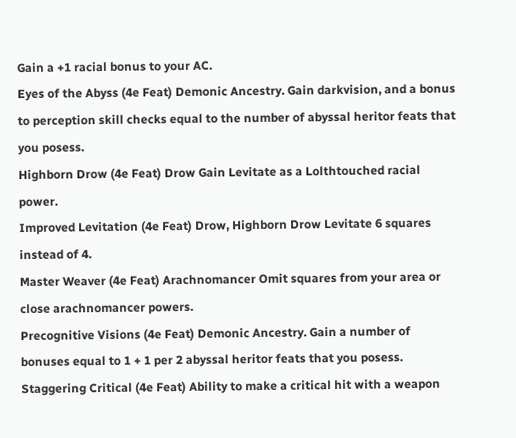Gain a +1 racial bonus to your AC.
Eyes of the Abyss (4e Feat) Demonic Ancestry. Gain darkvision, and a bonus to perception skill checks equal to the number of abyssal heritor feats that you posess.
Highborn Drow (4e Feat) Drow Gain Levitate as a Lolthtouched racial power.
Improved Levitation (4e Feat) Drow, Highborn Drow Levitate 6 squares instead of 4.
Master Weaver (4e Feat) Arachnomancer Omit squares from your area or close arachnomancer powers.
Precognitive Visions (4e Feat) Demonic Ancestry. Gain a number of bonuses equal to 1 + 1 per 2 abyssal heritor feats that you posess.
Staggering Critical (4e Feat) Ability to make a critical hit with a weapon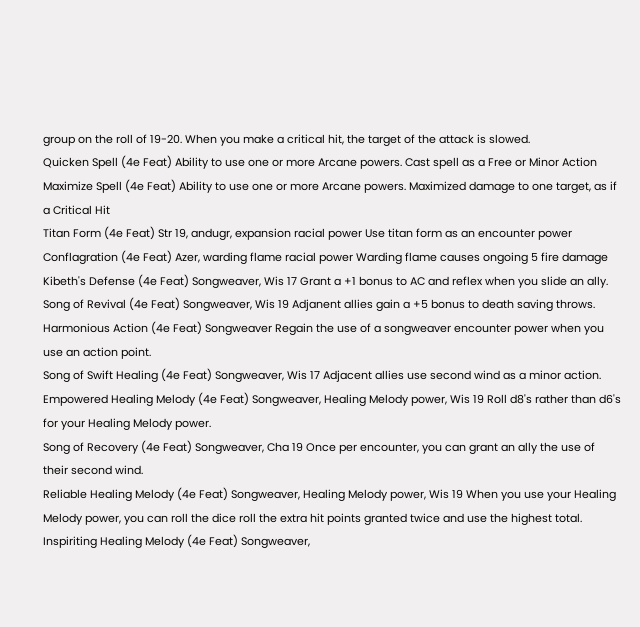group on the roll of 19-20. When you make a critical hit, the target of the attack is slowed.
Quicken Spell (4e Feat) Ability to use one or more Arcane powers. Cast spell as a Free or Minor Action
Maximize Spell (4e Feat) Ability to use one or more Arcane powers. Maximized damage to one target, as if a Critical Hit
Titan Form (4e Feat) Str 19, andugr, expansion racial power Use titan form as an encounter power
Conflagration (4e Feat) Azer, warding flame racial power Warding flame causes ongoing 5 fire damage
Kibeth's Defense (4e Feat) Songweaver, Wis 17 Grant a +1 bonus to AC and reflex when you slide an ally.
Song of Revival (4e Feat) Songweaver, Wis 19 Adjanent allies gain a +5 bonus to death saving throws.
Harmonious Action (4e Feat) Songweaver Regain the use of a songweaver encounter power when you use an action point.
Song of Swift Healing (4e Feat) Songweaver, Wis 17 Adjacent allies use second wind as a minor action.
Empowered Healing Melody (4e Feat) Songweaver, Healing Melody power, Wis 19 Roll d8's rather than d6's for your Healing Melody power.
Song of Recovery (4e Feat) Songweaver, Cha 19 Once per encounter, you can grant an ally the use of their second wind.
Reliable Healing Melody (4e Feat) Songweaver, Healing Melody power, Wis 19 When you use your Healing Melody power, you can roll the dice roll the extra hit points granted twice and use the highest total.
Inspiriting Healing Melody (4e Feat) Songweaver,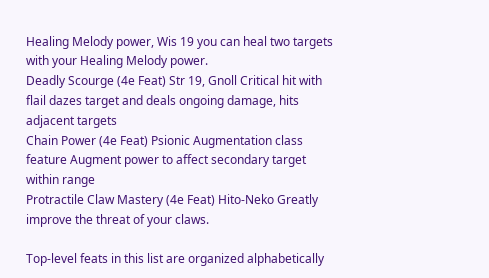Healing Melody power, Wis 19 you can heal two targets with your Healing Melody power.
Deadly Scourge (4e Feat) Str 19, Gnoll Critical hit with flail dazes target and deals ongoing damage, hits adjacent targets
Chain Power (4e Feat) Psionic Augmentation class feature Augment power to affect secondary target within range
Protractile Claw Mastery (4e Feat) Hito-Neko Greatly improve the threat of your claws.

Top-level feats in this list are organized alphabetically